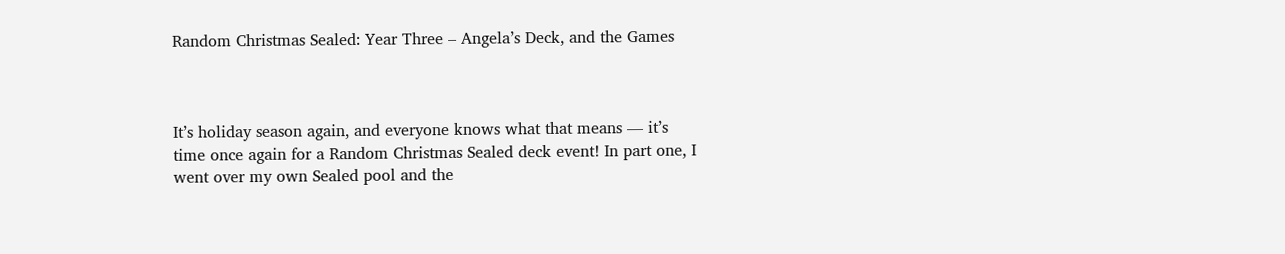Random Christmas Sealed: Year Three – Angela’s Deck, and the Games



It’s holiday season again, and everyone knows what that means — it’s time once again for a Random Christmas Sealed deck event! In part one, I went over my own Sealed pool and the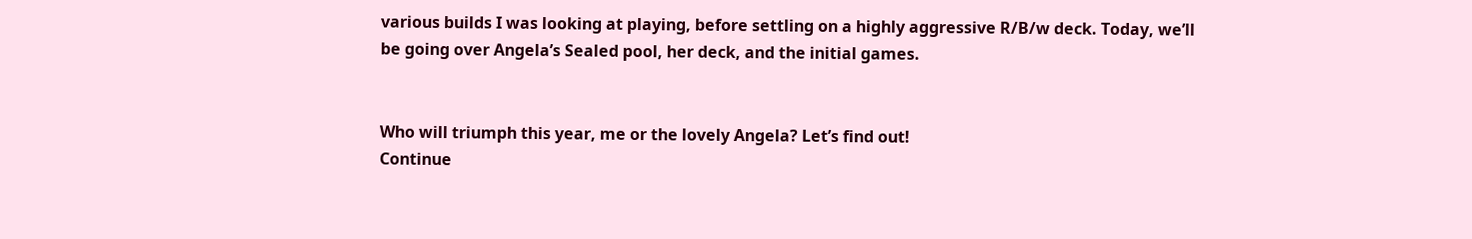various builds I was looking at playing, before settling on a highly aggressive R/B/w deck. Today, we’ll be going over Angela’s Sealed pool, her deck, and the initial games.


Who will triumph this year, me or the lovely Angela? Let’s find out!
Continue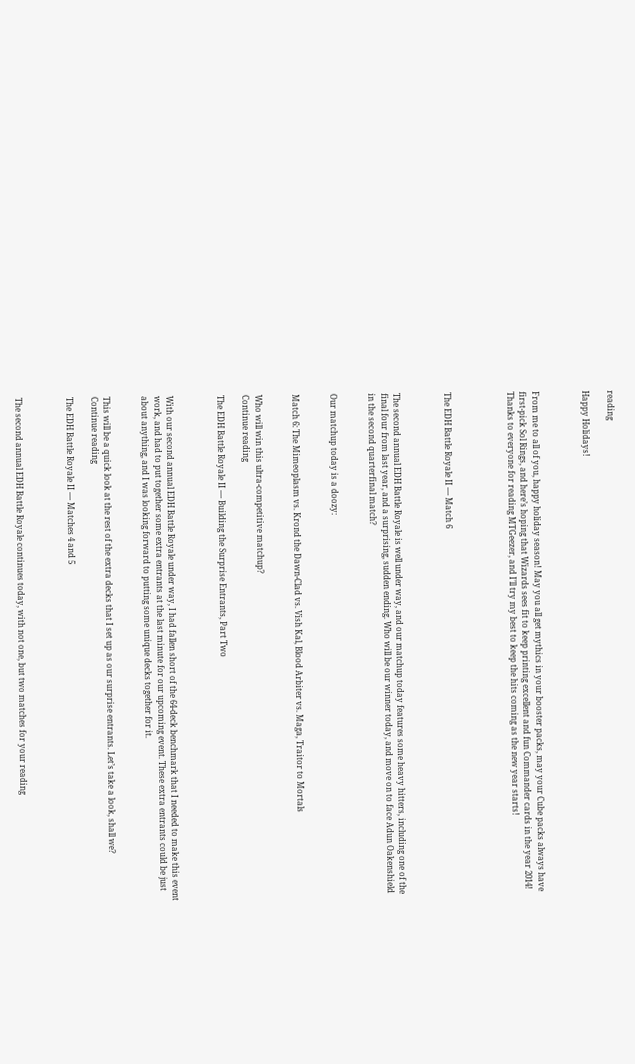reading

Happy Holidays!



From me to all of you, happy holiday season! May you all get mythics in your booster packs, may your Cube packs always have first-pick Sol Rings, and here’s hoping that Wizards sees fit to keep printing excellent and fun Commander cards in the year 2014! Thanks to everyone for reading MTGeezer, and I’ll try my best to keep the hits coming as the new year starts!




The EDH Battle Royale II — Match 6



The second annual EDH Battle Royale is well under way, and our matchup today features some heavy hitters, including one of the final four from last year, and a surprising, sudden ending. Who will be our winner today, and move on to face Adun Oakenshield in the second quarterfinal match?


Our matchup today is a doozy:


Match 6: The Mimeoplasm vs. Krond the Dawn-Clad vs. Vish Kal, Blood Arbiter vs. Maga, Traitor to Mortals


Who will win this ultra-competitive matchup?
Continue reading

The EDH Battle Royale II — Building the Surprise Entrants, Part Two



With our second annual EDH Battle Royale under way, I had fallen short of the 64-deck benchmark that I needed to make this event work, and had to put together some extra entrants at the last minute for our upcoming event. These extra entrants could be just about anything, and I was looking forward to putting some unique decks together for it.


This will be a quick look at the rest of the extra decks that I set up as our surprise entrants. Let’s take a look, shall we?
Continue reading

The EDH Battle Royale II — Matches 4 and 5



The second annual EDH Battle Royale continues today, with not one, but two matches for your reading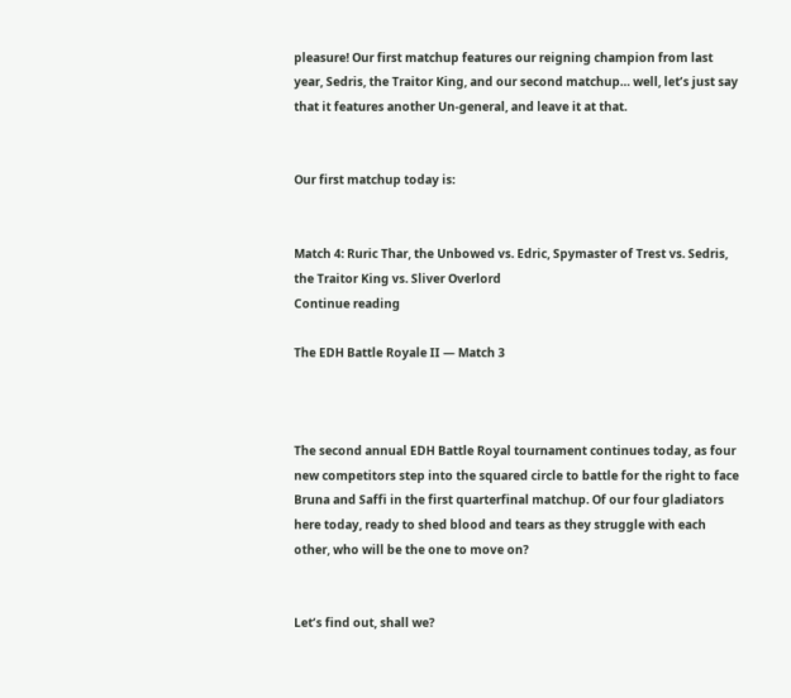pleasure! Our first matchup features our reigning champion from last year, Sedris, the Traitor King, and our second matchup… well, let’s just say that it features another Un-general, and leave it at that.


Our first matchup today is:


Match 4: Ruric Thar, the Unbowed vs. Edric, Spymaster of Trest vs. Sedris, the Traitor King vs. Sliver Overlord
Continue reading

The EDH Battle Royale II — Match 3



The second annual EDH Battle Royal tournament continues today, as four new competitors step into the squared circle to battle for the right to face Bruna and Saffi in the first quarterfinal matchup. Of our four gladiators here today, ready to shed blood and tears as they struggle with each other, who will be the one to move on?


Let’s find out, shall we?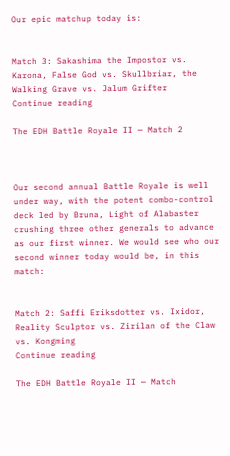Our epic matchup today is:


Match 3: Sakashima the Impostor vs. Karona, False God vs. Skullbriar, the Walking Grave vs. Jalum Grifter
Continue reading

The EDH Battle Royale II — Match 2



Our second annual Battle Royale is well under way, with the potent combo-control deck led by Bruna, Light of Alabaster crushing three other generals to advance as our first winner. We would see who our second winner today would be, in this match:


Match 2: Saffi Eriksdotter vs. Ixidor, Reality Sculptor vs. Zirilan of the Claw vs. Kongming
Continue reading

The EDH Battle Royale II — Match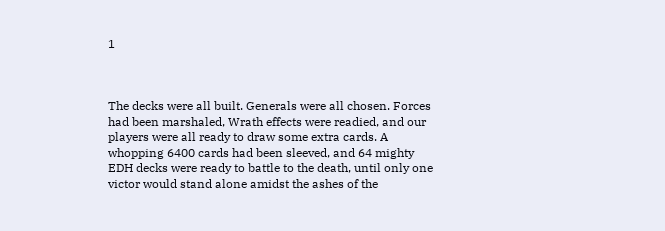1



The decks were all built. Generals were all chosen. Forces had been marshaled, Wrath effects were readied, and our players were all ready to draw some extra cards. A whopping 6400 cards had been sleeved, and 64 mighty EDH decks were ready to battle to the death, until only one victor would stand alone amidst the ashes of the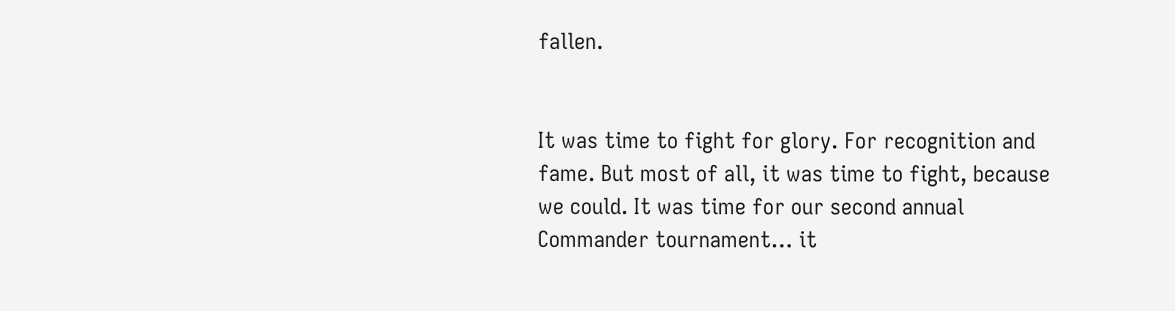fallen.


It was time to fight for glory. For recognition and fame. But most of all, it was time to fight, because we could. It was time for our second annual Commander tournament… it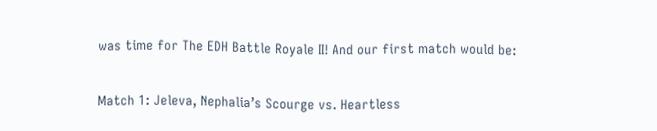was time for The EDH Battle Royale II! And our first match would be:


Match 1: Jeleva, Nephalia’s Scourge vs. Heartless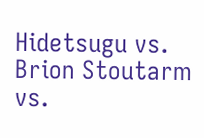Hidetsugu vs. Brion Stoutarm vs.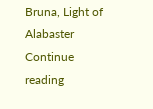Bruna, Light of Alabaster
Continue reading